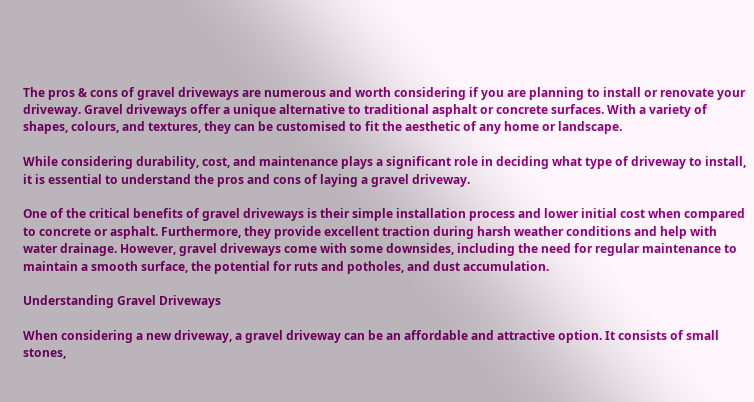The pros & cons of gravel driveways are numerous and worth considering if you are planning to install or renovate your driveway. Gravel driveways offer a unique alternative to traditional asphalt or concrete surfaces. With a variety of shapes, colours, and textures, they can be customised to fit the aesthetic of any home or landscape.

While considering durability, cost, and maintenance plays a significant role in deciding what type of driveway to install, it is essential to understand the pros and cons of laying a gravel driveway.

One of the critical benefits of gravel driveways is their simple installation process and lower initial cost when compared to concrete or asphalt. Furthermore, they provide excellent traction during harsh weather conditions and help with water drainage. However, gravel driveways come with some downsides, including the need for regular maintenance to maintain a smooth surface, the potential for ruts and potholes, and dust accumulation.

Understanding Gravel Driveways

When considering a new driveway, a gravel driveway can be an affordable and attractive option. It consists of small stones,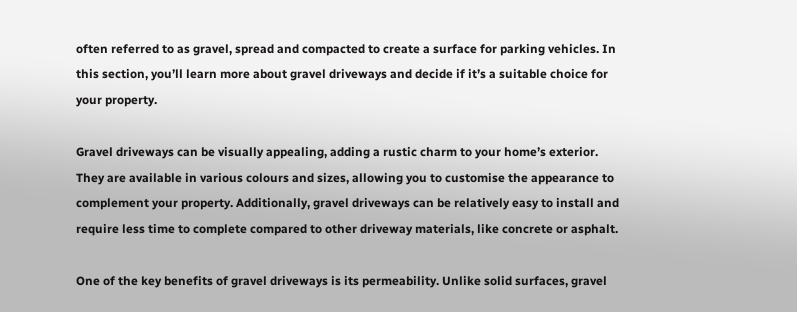often referred to as gravel, spread and compacted to create a surface for parking vehicles. In this section, you’ll learn more about gravel driveways and decide if it’s a suitable choice for your property.

Gravel driveways can be visually appealing, adding a rustic charm to your home’s exterior. They are available in various colours and sizes, allowing you to customise the appearance to complement your property. Additionally, gravel driveways can be relatively easy to install and require less time to complete compared to other driveway materials, like concrete or asphalt.

One of the key benefits of gravel driveways is its permeability. Unlike solid surfaces, gravel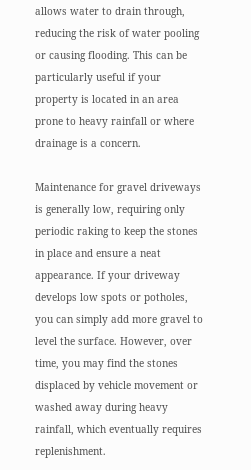allows water to drain through, reducing the risk of water pooling or causing flooding. This can be particularly useful if your property is located in an area prone to heavy rainfall or where drainage is a concern.

Maintenance for gravel driveways is generally low, requiring only periodic raking to keep the stones in place and ensure a neat appearance. If your driveway develops low spots or potholes, you can simply add more gravel to level the surface. However, over time, you may find the stones displaced by vehicle movement or washed away during heavy rainfall, which eventually requires replenishment.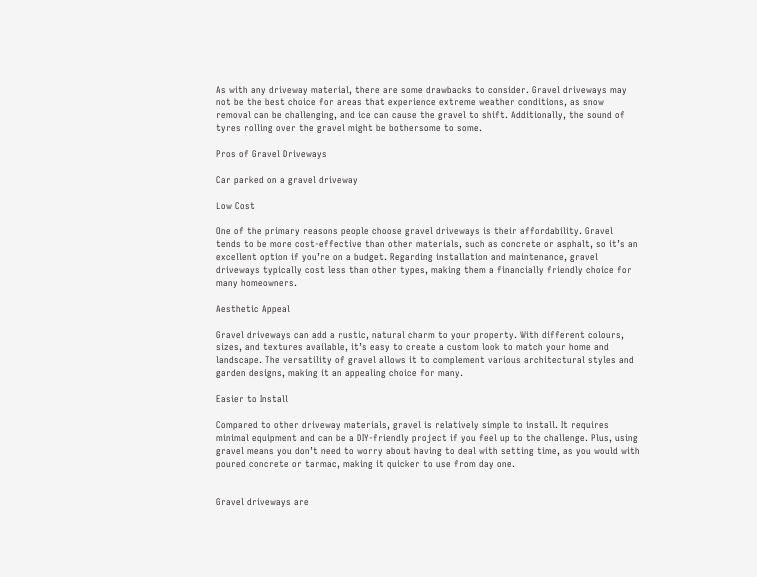As with any driveway material, there are some drawbacks to consider. Gravel driveways may not be the best choice for areas that experience extreme weather conditions, as snow removal can be challenging, and ice can cause the gravel to shift. Additionally, the sound of tyres rolling over the gravel might be bothersome to some.

Pros of Gravel Driveways

Car parked on a gravel driveway

Low Cost

One of the primary reasons people choose gravel driveways is their affordability. Gravel tends to be more cost-effective than other materials, such as concrete or asphalt, so it’s an excellent option if you’re on a budget. Regarding installation and maintenance, gravel driveways typically cost less than other types, making them a financially friendly choice for many homeowners.

Aesthetic Appeal

Gravel driveways can add a rustic, natural charm to your property. With different colours, sizes, and textures available, it’s easy to create a custom look to match your home and landscape. The versatility of gravel allows it to complement various architectural styles and garden designs, making it an appealing choice for many.

Easier to Install

Compared to other driveway materials, gravel is relatively simple to install. It requires minimal equipment and can be a DIY-friendly project if you feel up to the challenge. Plus, using gravel means you don’t need to worry about having to deal with setting time, as you would with poured concrete or tarmac, making it quicker to use from day one.


Gravel driveways are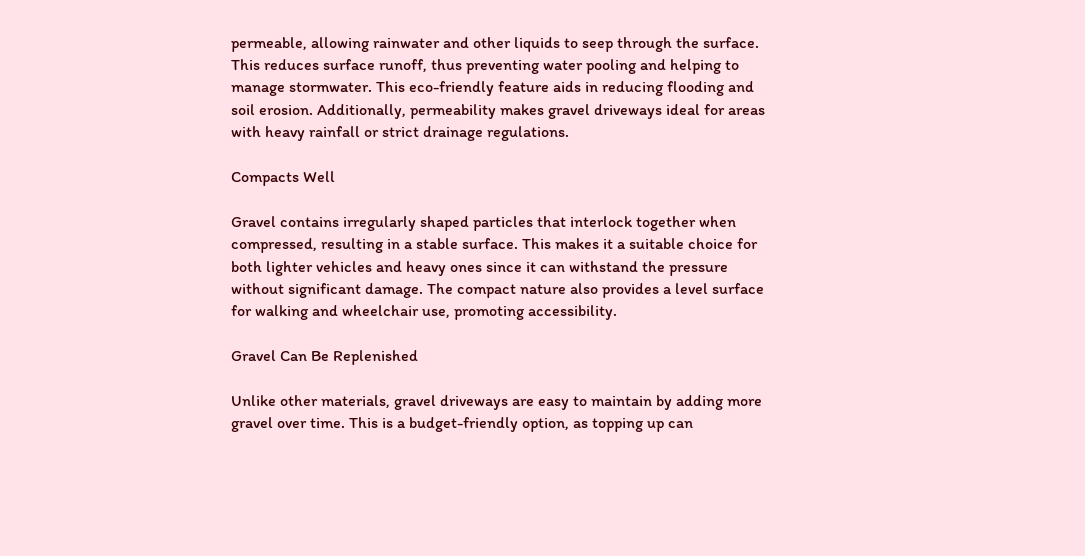permeable, allowing rainwater and other liquids to seep through the surface. This reduces surface runoff, thus preventing water pooling and helping to manage stormwater. This eco-friendly feature aids in reducing flooding and soil erosion. Additionally, permeability makes gravel driveways ideal for areas with heavy rainfall or strict drainage regulations.

Compacts Well

Gravel contains irregularly shaped particles that interlock together when compressed, resulting in a stable surface. This makes it a suitable choice for both lighter vehicles and heavy ones since it can withstand the pressure without significant damage. The compact nature also provides a level surface for walking and wheelchair use, promoting accessibility.

Gravel Can Be Replenished

Unlike other materials, gravel driveways are easy to maintain by adding more gravel over time. This is a budget-friendly option, as topping up can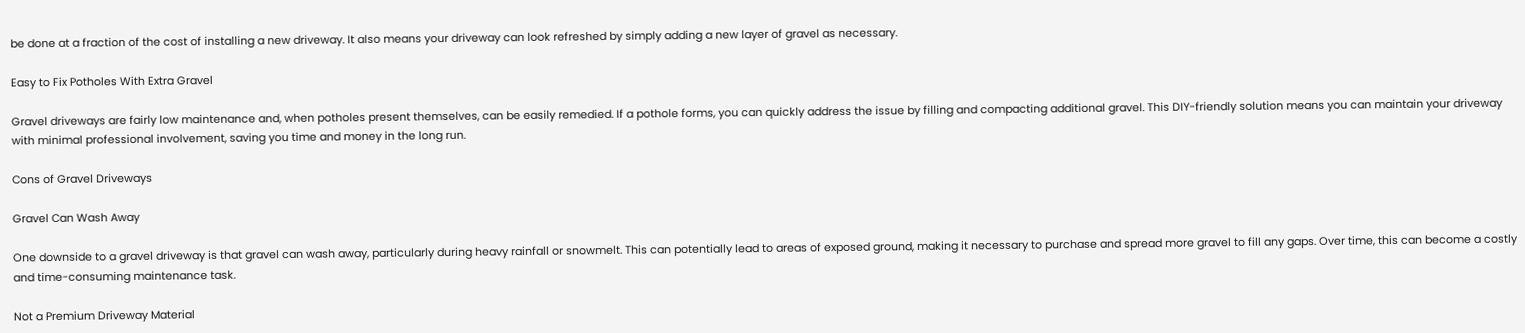be done at a fraction of the cost of installing a new driveway. It also means your driveway can look refreshed by simply adding a new layer of gravel as necessary.

Easy to Fix Potholes With Extra Gravel

Gravel driveways are fairly low maintenance and, when potholes present themselves, can be easily remedied. If a pothole forms, you can quickly address the issue by filling and compacting additional gravel. This DIY-friendly solution means you can maintain your driveway with minimal professional involvement, saving you time and money in the long run.

Cons of Gravel Driveways

Gravel Can Wash Away

One downside to a gravel driveway is that gravel can wash away, particularly during heavy rainfall or snowmelt. This can potentially lead to areas of exposed ground, making it necessary to purchase and spread more gravel to fill any gaps. Over time, this can become a costly and time-consuming maintenance task.

Not a Premium Driveway Material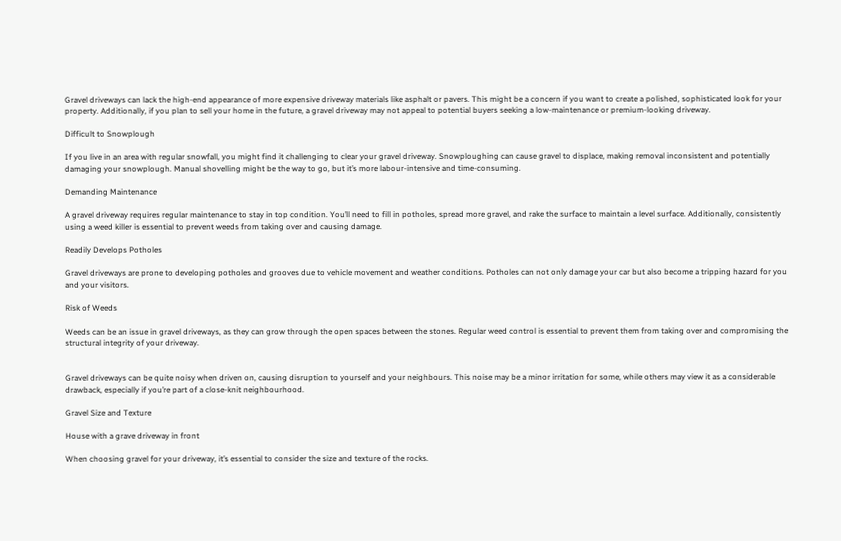Gravel driveways can lack the high-end appearance of more expensive driveway materials like asphalt or pavers. This might be a concern if you want to create a polished, sophisticated look for your property. Additionally, if you plan to sell your home in the future, a gravel driveway may not appeal to potential buyers seeking a low-maintenance or premium-looking driveway.

Difficult to Snowplough

If you live in an area with regular snowfall, you might find it challenging to clear your gravel driveway. Snowploughing can cause gravel to displace, making removal inconsistent and potentially damaging your snowplough. Manual shovelling might be the way to go, but it’s more labour-intensive and time-consuming.

Demanding Maintenance

A gravel driveway requires regular maintenance to stay in top condition. You’ll need to fill in potholes, spread more gravel, and rake the surface to maintain a level surface. Additionally, consistently using a weed killer is essential to prevent weeds from taking over and causing damage.

Readily Develops Potholes

Gravel driveways are prone to developing potholes and grooves due to vehicle movement and weather conditions. Potholes can not only damage your car but also become a tripping hazard for you and your visitors.

Risk of Weeds

Weeds can be an issue in gravel driveways, as they can grow through the open spaces between the stones. Regular weed control is essential to prevent them from taking over and compromising the structural integrity of your driveway.


Gravel driveways can be quite noisy when driven on, causing disruption to yourself and your neighbours. This noise may be a minor irritation for some, while others may view it as a considerable drawback, especially if you’re part of a close-knit neighbourhood.

Gravel Size and Texture

House with a grave driveway in front

When choosing gravel for your driveway, it’s essential to consider the size and texture of the rocks.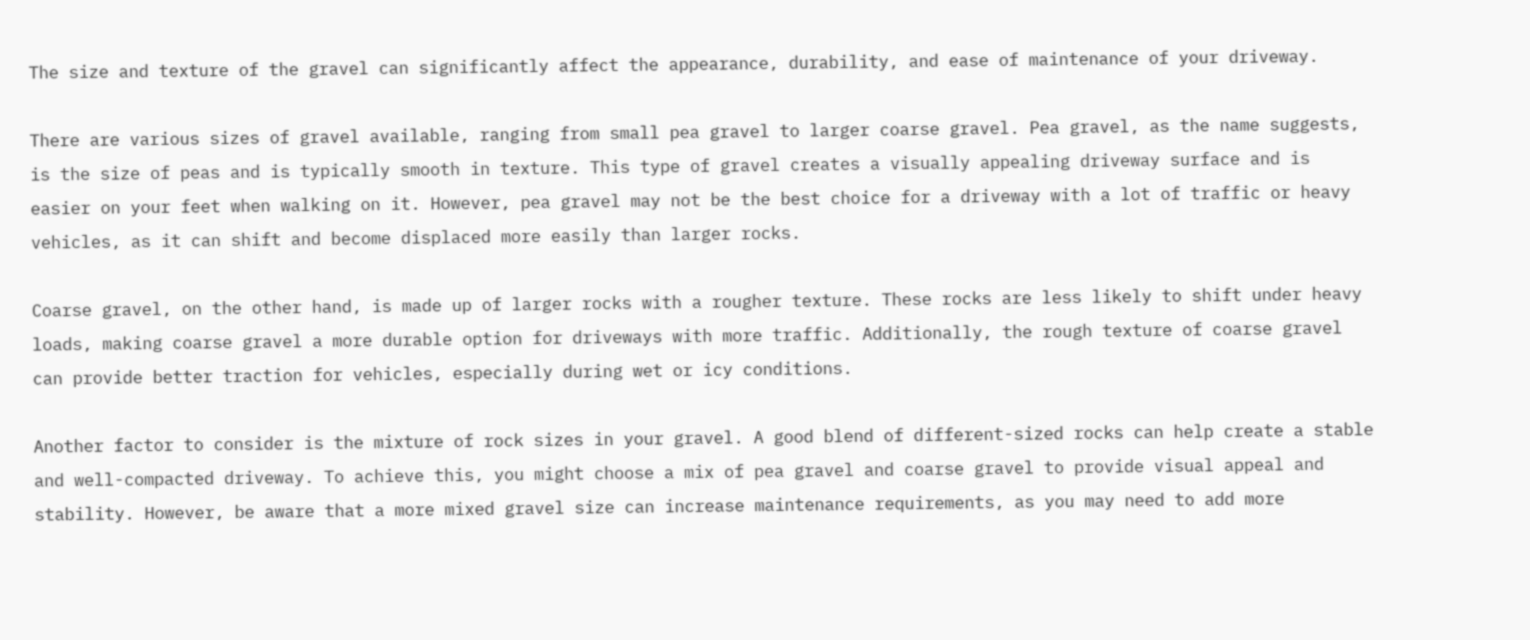The size and texture of the gravel can significantly affect the appearance, durability, and ease of maintenance of your driveway.

There are various sizes of gravel available, ranging from small pea gravel to larger coarse gravel. Pea gravel, as the name suggests, is the size of peas and is typically smooth in texture. This type of gravel creates a visually appealing driveway surface and is easier on your feet when walking on it. However, pea gravel may not be the best choice for a driveway with a lot of traffic or heavy vehicles, as it can shift and become displaced more easily than larger rocks.

Coarse gravel, on the other hand, is made up of larger rocks with a rougher texture. These rocks are less likely to shift under heavy loads, making coarse gravel a more durable option for driveways with more traffic. Additionally, the rough texture of coarse gravel can provide better traction for vehicles, especially during wet or icy conditions.

Another factor to consider is the mixture of rock sizes in your gravel. A good blend of different-sized rocks can help create a stable and well-compacted driveway. To achieve this, you might choose a mix of pea gravel and coarse gravel to provide visual appeal and stability. However, be aware that a more mixed gravel size can increase maintenance requirements, as you may need to add more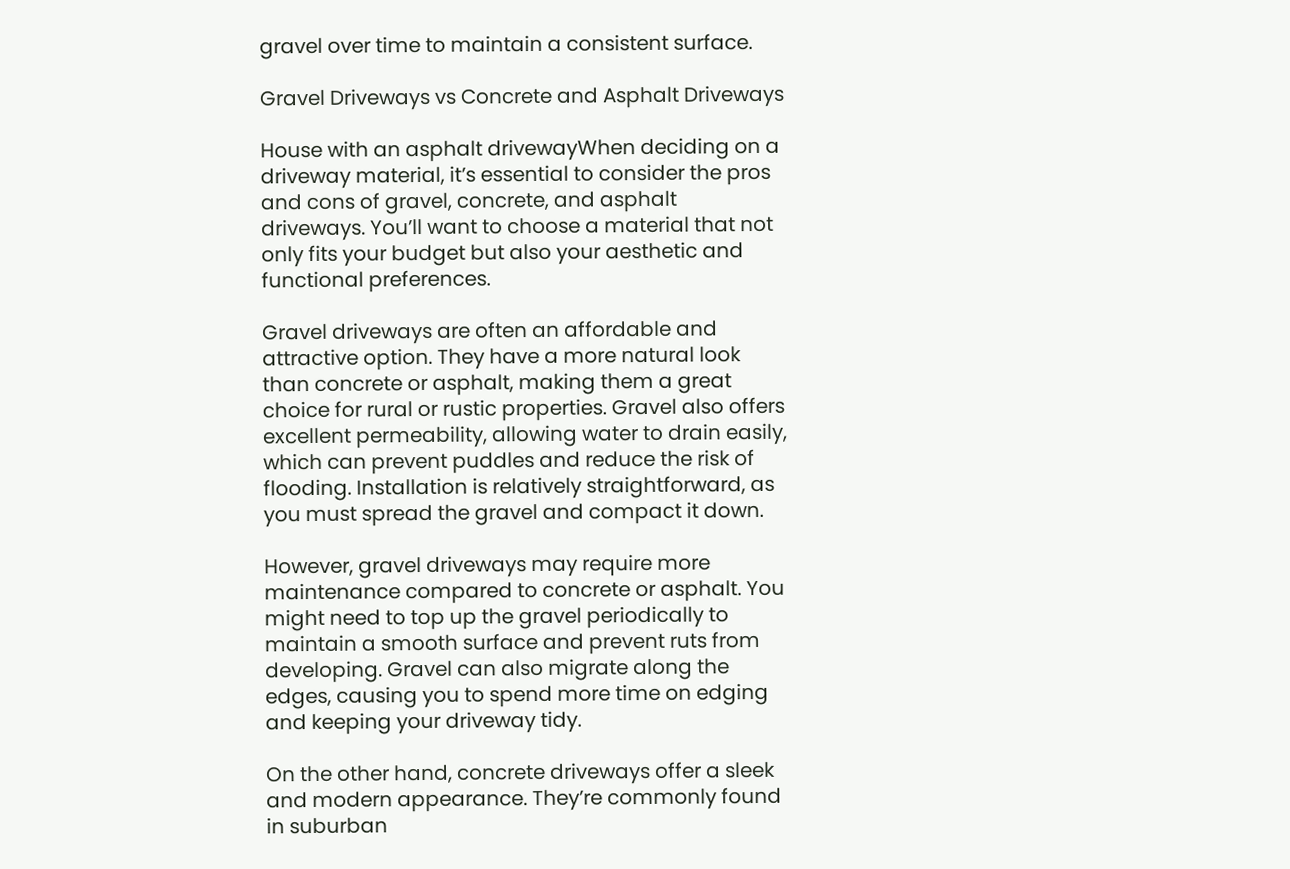gravel over time to maintain a consistent surface.

Gravel Driveways vs Concrete and Asphalt Driveways

House with an asphalt drivewayWhen deciding on a driveway material, it’s essential to consider the pros and cons of gravel, concrete, and asphalt driveways. You’ll want to choose a material that not only fits your budget but also your aesthetic and functional preferences.

Gravel driveways are often an affordable and attractive option. They have a more natural look than concrete or asphalt, making them a great choice for rural or rustic properties. Gravel also offers excellent permeability, allowing water to drain easily, which can prevent puddles and reduce the risk of flooding. Installation is relatively straightforward, as you must spread the gravel and compact it down.

However, gravel driveways may require more maintenance compared to concrete or asphalt. You might need to top up the gravel periodically to maintain a smooth surface and prevent ruts from developing. Gravel can also migrate along the edges, causing you to spend more time on edging and keeping your driveway tidy.

On the other hand, concrete driveways offer a sleek and modern appearance. They’re commonly found in suburban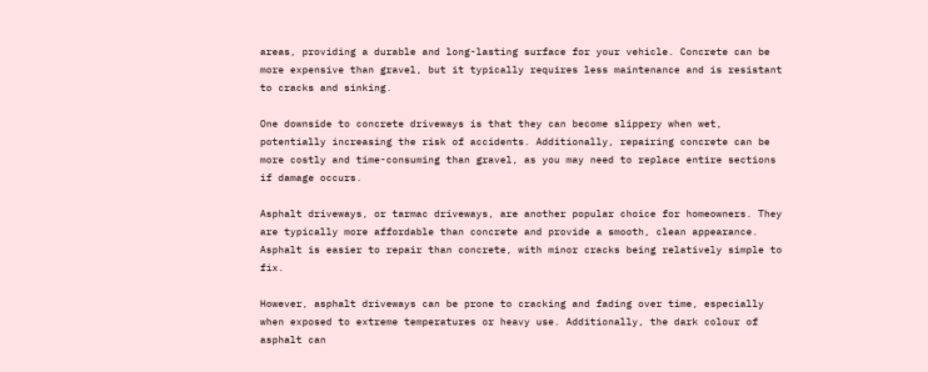areas, providing a durable and long-lasting surface for your vehicle. Concrete can be more expensive than gravel, but it typically requires less maintenance and is resistant to cracks and sinking.

One downside to concrete driveways is that they can become slippery when wet, potentially increasing the risk of accidents. Additionally, repairing concrete can be more costly and time-consuming than gravel, as you may need to replace entire sections if damage occurs.

Asphalt driveways, or tarmac driveways, are another popular choice for homeowners. They are typically more affordable than concrete and provide a smooth, clean appearance. Asphalt is easier to repair than concrete, with minor cracks being relatively simple to fix.

However, asphalt driveways can be prone to cracking and fading over time, especially when exposed to extreme temperatures or heavy use. Additionally, the dark colour of asphalt can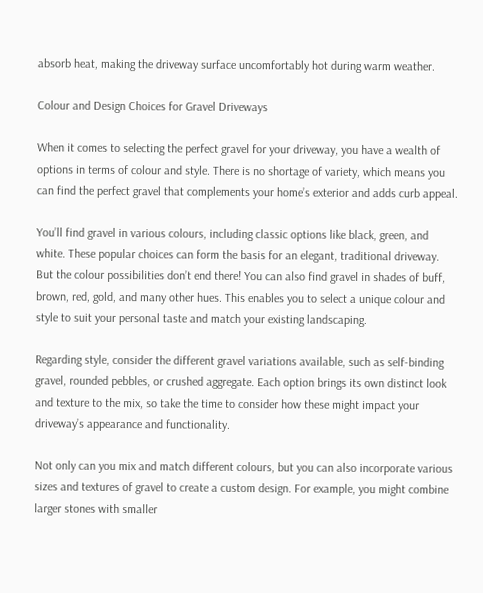absorb heat, making the driveway surface uncomfortably hot during warm weather.

Colour and Design Choices for Gravel Driveways

When it comes to selecting the perfect gravel for your driveway, you have a wealth of options in terms of colour and style. There is no shortage of variety, which means you can find the perfect gravel that complements your home’s exterior and adds curb appeal.

You’ll find gravel in various colours, including classic options like black, green, and white. These popular choices can form the basis for an elegant, traditional driveway. But the colour possibilities don’t end there! You can also find gravel in shades of buff, brown, red, gold, and many other hues. This enables you to select a unique colour and style to suit your personal taste and match your existing landscaping.

Regarding style, consider the different gravel variations available, such as self-binding gravel, rounded pebbles, or crushed aggregate. Each option brings its own distinct look and texture to the mix, so take the time to consider how these might impact your driveway’s appearance and functionality.

Not only can you mix and match different colours, but you can also incorporate various sizes and textures of gravel to create a custom design. For example, you might combine larger stones with smaller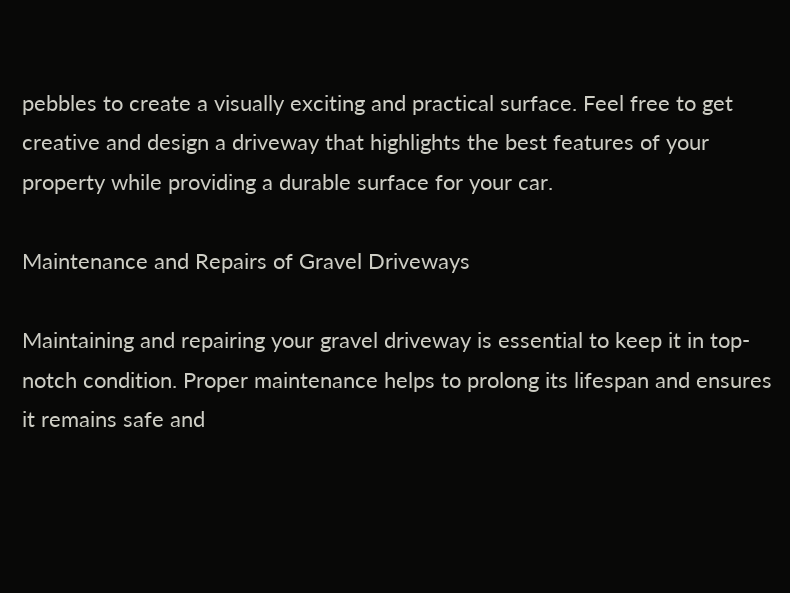pebbles to create a visually exciting and practical surface. Feel free to get creative and design a driveway that highlights the best features of your property while providing a durable surface for your car.

Maintenance and Repairs of Gravel Driveways

Maintaining and repairing your gravel driveway is essential to keep it in top-notch condition. Proper maintenance helps to prolong its lifespan and ensures it remains safe and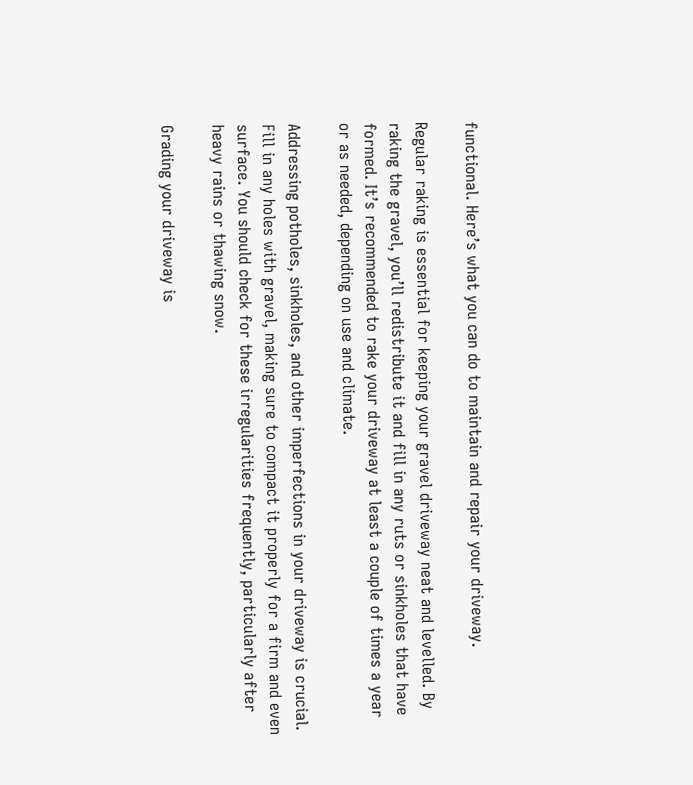functional. Here’s what you can do to maintain and repair your driveway.

Regular raking is essential for keeping your gravel driveway neat and levelled. By raking the gravel, you’ll redistribute it and fill in any ruts or sinkholes that have formed. It’s recommended to rake your driveway at least a couple of times a year or as needed, depending on use and climate.

Addressing potholes, sinkholes, and other imperfections in your driveway is crucial. Fill in any holes with gravel, making sure to compact it properly for a firm and even surface. You should check for these irregularities frequently, particularly after heavy rains or thawing snow.

Grading your driveway is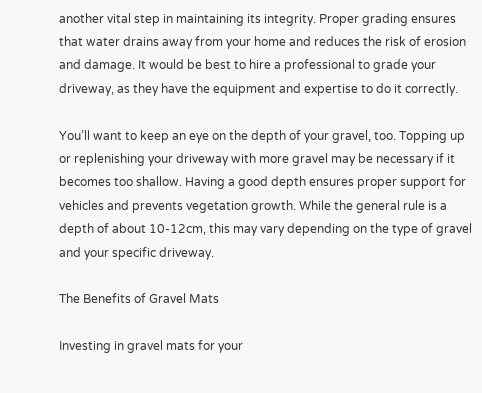another vital step in maintaining its integrity. Proper grading ensures that water drains away from your home and reduces the risk of erosion and damage. It would be best to hire a professional to grade your driveway, as they have the equipment and expertise to do it correctly.

You’ll want to keep an eye on the depth of your gravel, too. Topping up or replenishing your driveway with more gravel may be necessary if it becomes too shallow. Having a good depth ensures proper support for vehicles and prevents vegetation growth. While the general rule is a depth of about 10-12cm, this may vary depending on the type of gravel and your specific driveway.

The Benefits of Gravel Mats

Investing in gravel mats for your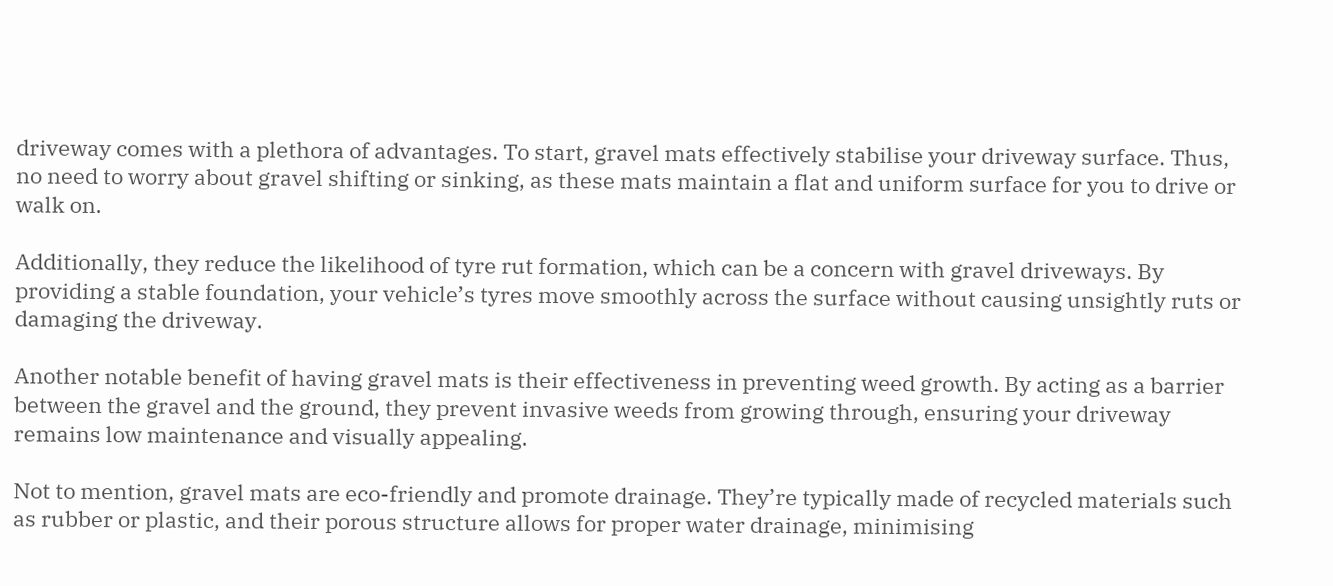driveway comes with a plethora of advantages. To start, gravel mats effectively stabilise your driveway surface. Thus, no need to worry about gravel shifting or sinking, as these mats maintain a flat and uniform surface for you to drive or walk on.

Additionally, they reduce the likelihood of tyre rut formation, which can be a concern with gravel driveways. By providing a stable foundation, your vehicle’s tyres move smoothly across the surface without causing unsightly ruts or damaging the driveway.

Another notable benefit of having gravel mats is their effectiveness in preventing weed growth. By acting as a barrier between the gravel and the ground, they prevent invasive weeds from growing through, ensuring your driveway remains low maintenance and visually appealing.

Not to mention, gravel mats are eco-friendly and promote drainage. They’re typically made of recycled materials such as rubber or plastic, and their porous structure allows for proper water drainage, minimising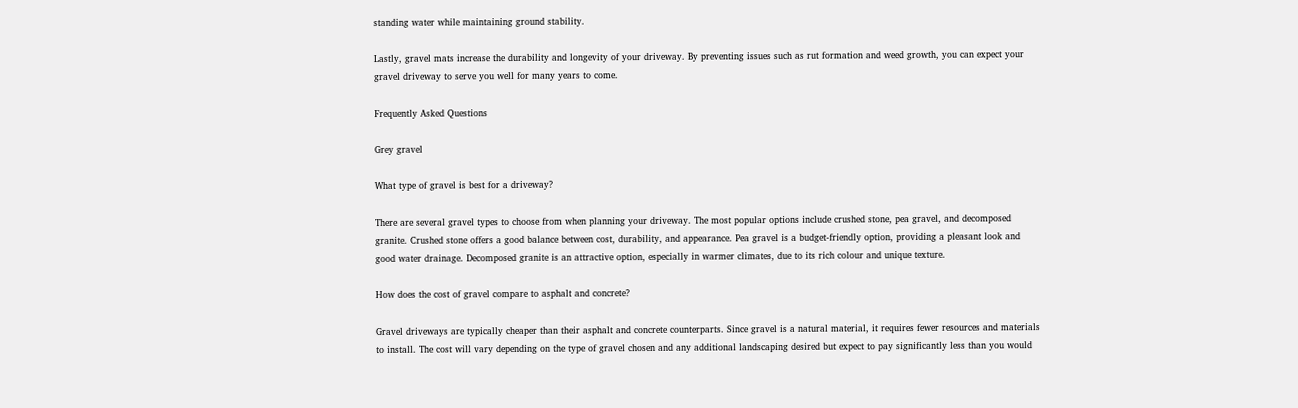standing water while maintaining ground stability.

Lastly, gravel mats increase the durability and longevity of your driveway. By preventing issues such as rut formation and weed growth, you can expect your gravel driveway to serve you well for many years to come.

Frequently Asked Questions

Grey gravel

What type of gravel is best for a driveway?

There are several gravel types to choose from when planning your driveway. The most popular options include crushed stone, pea gravel, and decomposed granite. Crushed stone offers a good balance between cost, durability, and appearance. Pea gravel is a budget-friendly option, providing a pleasant look and good water drainage. Decomposed granite is an attractive option, especially in warmer climates, due to its rich colour and unique texture.

How does the cost of gravel compare to asphalt and concrete?

Gravel driveways are typically cheaper than their asphalt and concrete counterparts. Since gravel is a natural material, it requires fewer resources and materials to install. The cost will vary depending on the type of gravel chosen and any additional landscaping desired but expect to pay significantly less than you would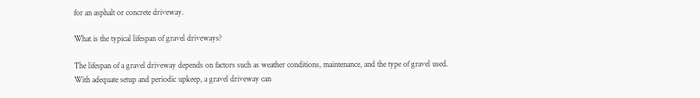for an asphalt or concrete driveway.

What is the typical lifespan of gravel driveways?

The lifespan of a gravel driveway depends on factors such as weather conditions, maintenance, and the type of gravel used. With adequate setup and periodic upkeep, a gravel driveway can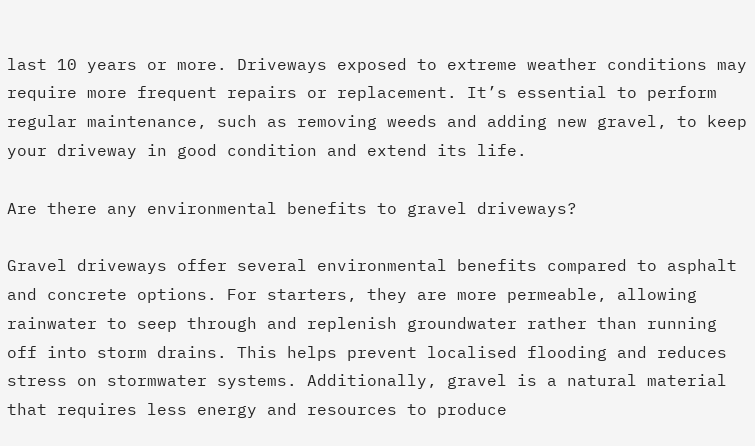last 10 years or more. Driveways exposed to extreme weather conditions may require more frequent repairs or replacement. It’s essential to perform regular maintenance, such as removing weeds and adding new gravel, to keep your driveway in good condition and extend its life.

Are there any environmental benefits to gravel driveways?

Gravel driveways offer several environmental benefits compared to asphalt and concrete options. For starters, they are more permeable, allowing rainwater to seep through and replenish groundwater rather than running off into storm drains. This helps prevent localised flooding and reduces stress on stormwater systems. Additionally, gravel is a natural material that requires less energy and resources to produce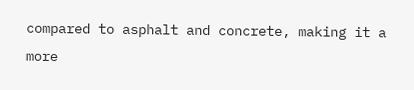compared to asphalt and concrete, making it a more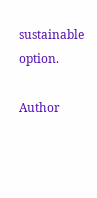sustainable option.

Author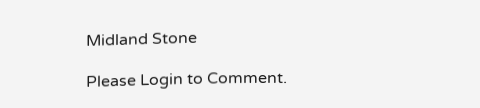Midland Stone

Please Login to Comment.